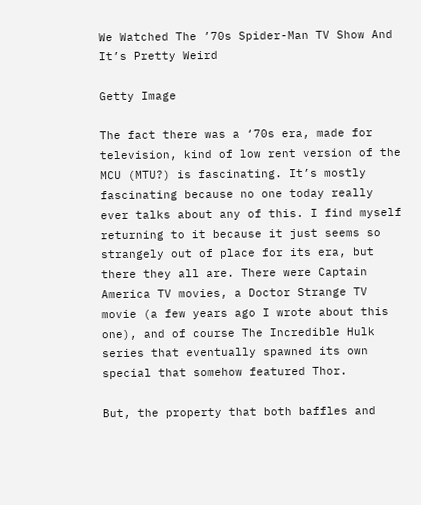We Watched The ’70s Spider-Man TV Show And It’s Pretty Weird

Getty Image

The fact there was a ‘70s era, made for television, kind of low rent version of the MCU (MTU?) is fascinating. It’s mostly fascinating because no one today really ever talks about any of this. I find myself returning to it because it just seems so strangely out of place for its era, but there they all are. There were Captain America TV movies, a Doctor Strange TV movie (a few years ago I wrote about this one), and of course The Incredible Hulk series that eventually spawned its own special that somehow featured Thor.

But, the property that both baffles and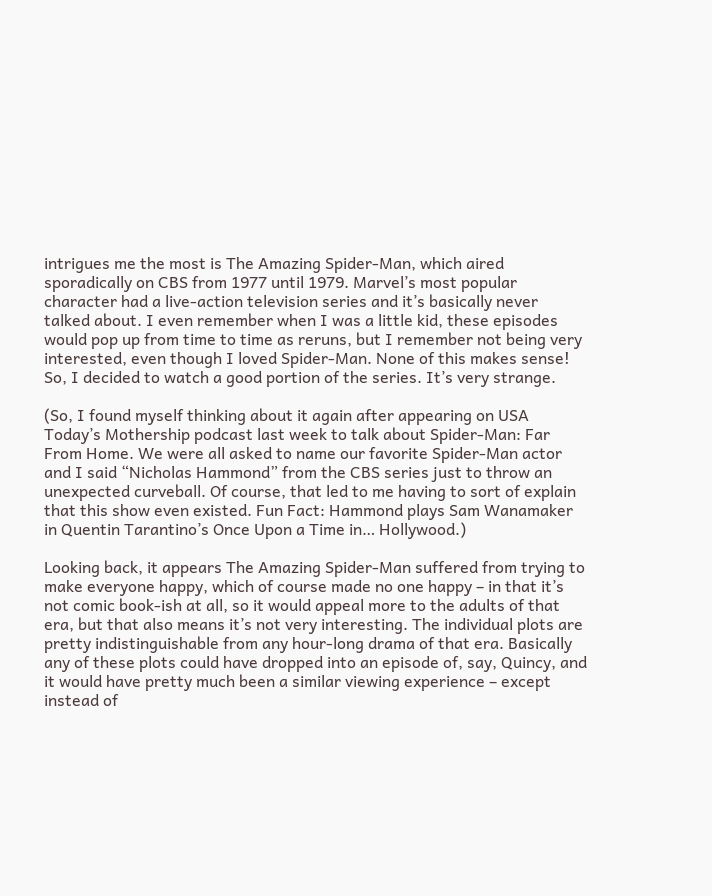intrigues me the most is The Amazing Spider-Man, which aired sporadically on CBS from 1977 until 1979. Marvel’s most popular character had a live-action television series and it’s basically never talked about. I even remember when I was a little kid, these episodes would pop up from time to time as reruns, but I remember not being very interested, even though I loved Spider-Man. None of this makes sense! So, I decided to watch a good portion of the series. It’s very strange.

(So, I found myself thinking about it again after appearing on USA Today’s Mothership podcast last week to talk about Spider-Man: Far From Home. We were all asked to name our favorite Spider-Man actor and I said “Nicholas Hammond” from the CBS series just to throw an unexpected curveball. Of course, that led to me having to sort of explain that this show even existed. Fun Fact: Hammond plays Sam Wanamaker in Quentin Tarantino’s Once Upon a Time in… Hollywood.)

Looking back, it appears The Amazing Spider-Man suffered from trying to make everyone happy, which of course made no one happy – in that it’s not comic book-ish at all, so it would appeal more to the adults of that era, but that also means it’s not very interesting. The individual plots are pretty indistinguishable from any hour-long drama of that era. Basically any of these plots could have dropped into an episode of, say, Quincy, and it would have pretty much been a similar viewing experience – except instead of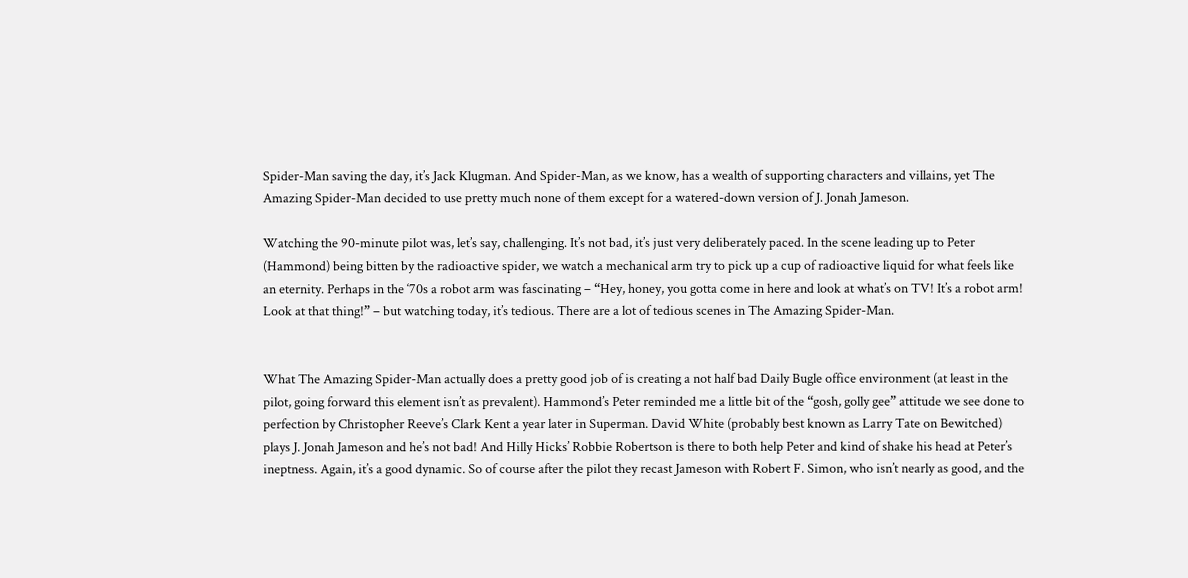Spider-Man saving the day, it’s Jack Klugman. And Spider-Man, as we know, has a wealth of supporting characters and villains, yet The Amazing Spider-Man decided to use pretty much none of them except for a watered-down version of J. Jonah Jameson.

Watching the 90-minute pilot was, let’s say, challenging. It’s not bad, it’s just very deliberately paced. In the scene leading up to Peter (Hammond) being bitten by the radioactive spider, we watch a mechanical arm try to pick up a cup of radioactive liquid for what feels like an eternity. Perhaps in the ‘70s a robot arm was fascinating – “Hey, honey, you gotta come in here and look at what’s on TV! It’s a robot arm! Look at that thing!” – but watching today, it’s tedious. There are a lot of tedious scenes in The Amazing Spider-Man.


What The Amazing Spider-Man actually does a pretty good job of is creating a not half bad Daily Bugle office environment (at least in the pilot, going forward this element isn’t as prevalent). Hammond’s Peter reminded me a little bit of the “gosh, golly gee” attitude we see done to perfection by Christopher Reeve’s Clark Kent a year later in Superman. David White (probably best known as Larry Tate on Bewitched) plays J. Jonah Jameson and he’s not bad! And Hilly Hicks’ Robbie Robertson is there to both help Peter and kind of shake his head at Peter’s ineptness. Again, it’s a good dynamic. So of course after the pilot they recast Jameson with Robert F. Simon, who isn’t nearly as good, and the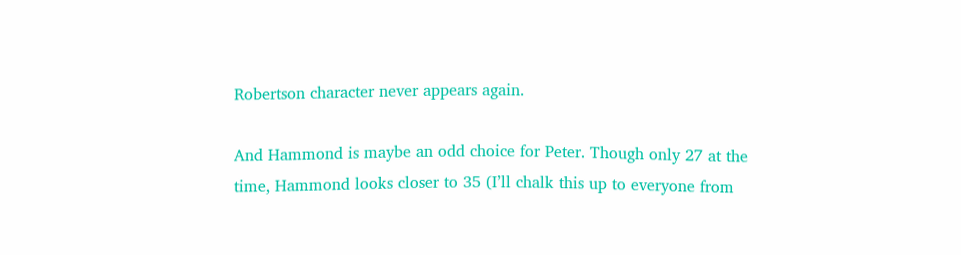Robertson character never appears again.

And Hammond is maybe an odd choice for Peter. Though only 27 at the time, Hammond looks closer to 35 (I’ll chalk this up to everyone from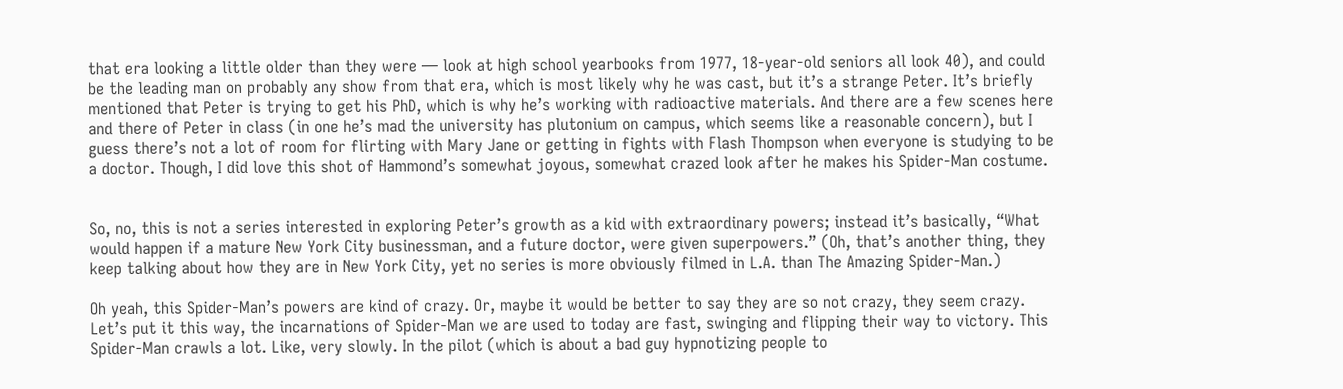that era looking a little older than they were — look at high school yearbooks from 1977, 18-year-old seniors all look 40), and could be the leading man on probably any show from that era, which is most likely why he was cast, but it’s a strange Peter. It’s briefly mentioned that Peter is trying to get his PhD, which is why he’s working with radioactive materials. And there are a few scenes here and there of Peter in class (in one he’s mad the university has plutonium on campus, which seems like a reasonable concern), but I guess there’s not a lot of room for flirting with Mary Jane or getting in fights with Flash Thompson when everyone is studying to be a doctor. Though, I did love this shot of Hammond’s somewhat joyous, somewhat crazed look after he makes his Spider-Man costume.


So, no, this is not a series interested in exploring Peter’s growth as a kid with extraordinary powers; instead it’s basically, “What would happen if a mature New York City businessman, and a future doctor, were given superpowers.” (Oh, that’s another thing, they keep talking about how they are in New York City, yet no series is more obviously filmed in L.A. than The Amazing Spider-Man.)

Oh yeah, this Spider-Man’s powers are kind of crazy. Or, maybe it would be better to say they are so not crazy, they seem crazy. Let’s put it this way, the incarnations of Spider-Man we are used to today are fast, swinging and flipping their way to victory. This Spider-Man crawls a lot. Like, very slowly. In the pilot (which is about a bad guy hypnotizing people to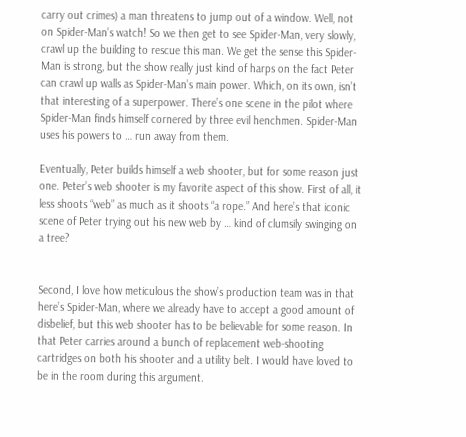carry out crimes) a man threatens to jump out of a window. Well, not on Spider-Man’s watch! So we then get to see Spider-Man, very slowly, crawl up the building to rescue this man. We get the sense this Spider-Man is strong, but the show really just kind of harps on the fact Peter can crawl up walls as Spider-Man’s main power. Which, on its own, isn’t that interesting of a superpower. There’s one scene in the pilot where Spider-Man finds himself cornered by three evil henchmen. Spider-Man uses his powers to … run away from them.

Eventually, Peter builds himself a web shooter, but for some reason just one. Peter’s web shooter is my favorite aspect of this show. First of all, it less shoots “web” as much as it shoots “a rope.” And here’s that iconic scene of Peter trying out his new web by … kind of clumsily swinging on a tree?


Second, I love how meticulous the show’s production team was in that here’s Spider-Man, where we already have to accept a good amount of disbelief, but this web shooter has to be believable for some reason. In that Peter carries around a bunch of replacement web-shooting cartridges on both his shooter and a utility belt. I would have loved to be in the room during this argument.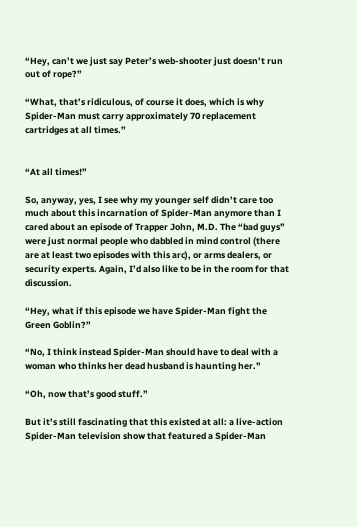“Hey, can’t we just say Peter’s web-shooter just doesn’t run out of rope?”

“What, that’s ridiculous, of course it does, which is why Spider-Man must carry approximately 70 replacement cartridges at all times.”


“At all times!”

So, anyway, yes, I see why my younger self didn’t care too much about this incarnation of Spider-Man anymore than I cared about an episode of Trapper John, M.D. The “bad guys” were just normal people who dabbled in mind control (there are at least two episodes with this arc), or arms dealers, or security experts. Again, I’d also like to be in the room for that discussion.

“Hey, what if this episode we have Spider-Man fight the Green Goblin?”

“No, I think instead Spider-Man should have to deal with a woman who thinks her dead husband is haunting her.”

“Oh, now that’s good stuff.”

But it’s still fascinating that this existed at all: a live-action Spider-Man television show that featured a Spider-Man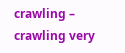crawling – crawling very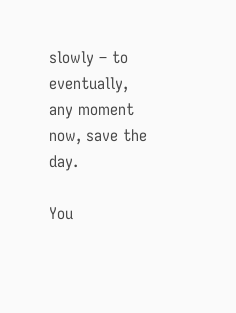slowly – to eventually, any moment now, save the day.

You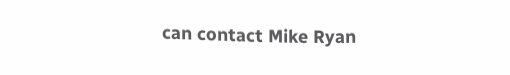can contact Mike Ryan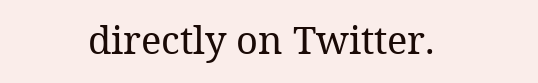directly on Twitter.